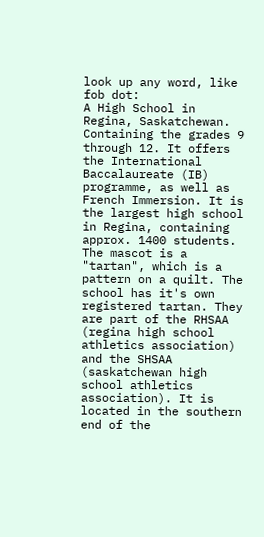look up any word, like fob dot:
A High School in Regina, Saskatchewan. Containing the grades 9 through 12. It offers the International Baccalaureate (IB) programme, as well as French Immersion. It is the largest high school in Regina, containing approx. 1400 students. The mascot is a "tartan", which is a pattern on a quilt. The school has it's own registered tartan. They are part of the RHSAA (regina high school athletics association) and the SHSAA (saskatchewan high school athletics association). It is located in the southern end of the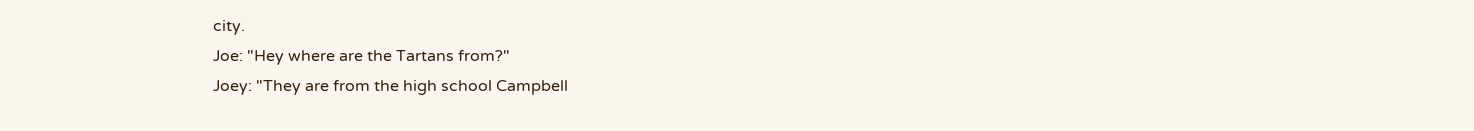city.
Joe: "Hey where are the Tartans from?"
Joey: "They are from the high school Campbell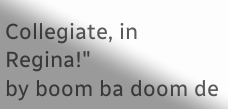Collegiate, in Regina!"
by boom ba doom de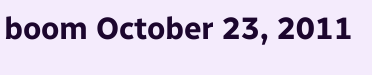boom October 23, 2011